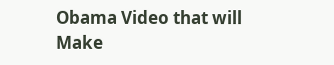Obama Video that will Make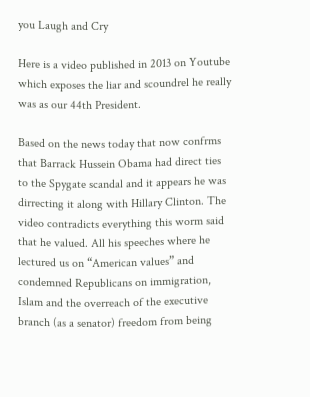you Laugh and Cry

Here is a video published in 2013 on Youtube which exposes the liar and scoundrel he really was as our 44th President.

Based on the news today that now confrms that Barrack Hussein Obama had direct ties to the Spygate scandal and it appears he was dirrecting it along with Hillary Clinton. The video contradicts everything this worm said that he valued. All his speeches where he lectured us on “American values” and condemned Republicans on immigration, Islam and the overreach of the executive branch (as a senator) freedom from being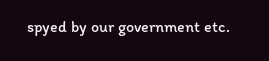spyed by our government etc.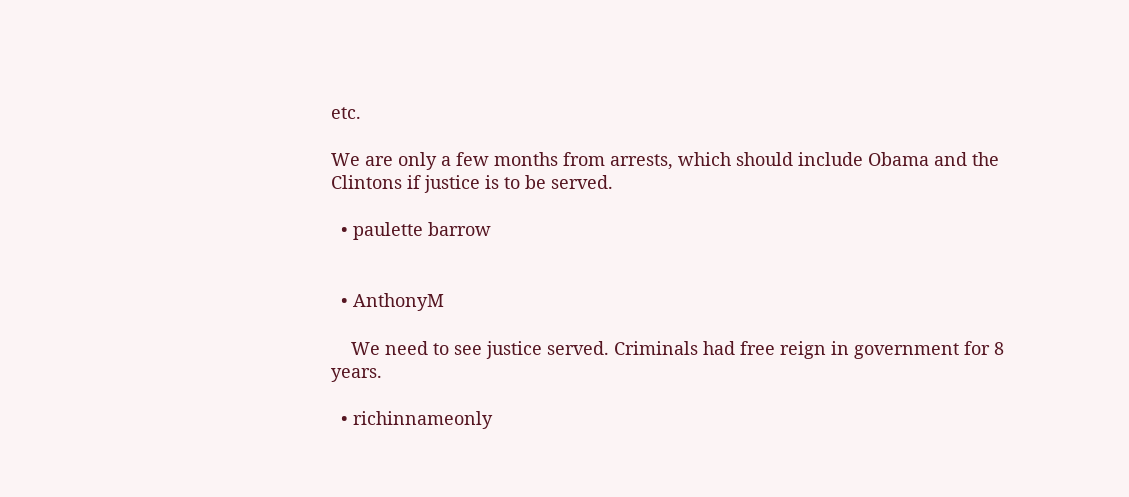etc.

We are only a few months from arrests, which should include Obama and the Clintons if justice is to be served.

  • paulette barrow


  • AnthonyM

    We need to see justice served. Criminals had free reign in government for 8 years.

  • richinnameonly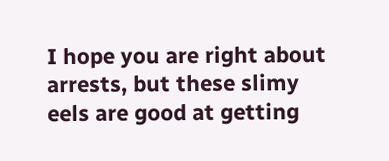I hope you are right about arrests, but these slimy eels are good at getting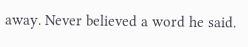away. Never believed a word he said.